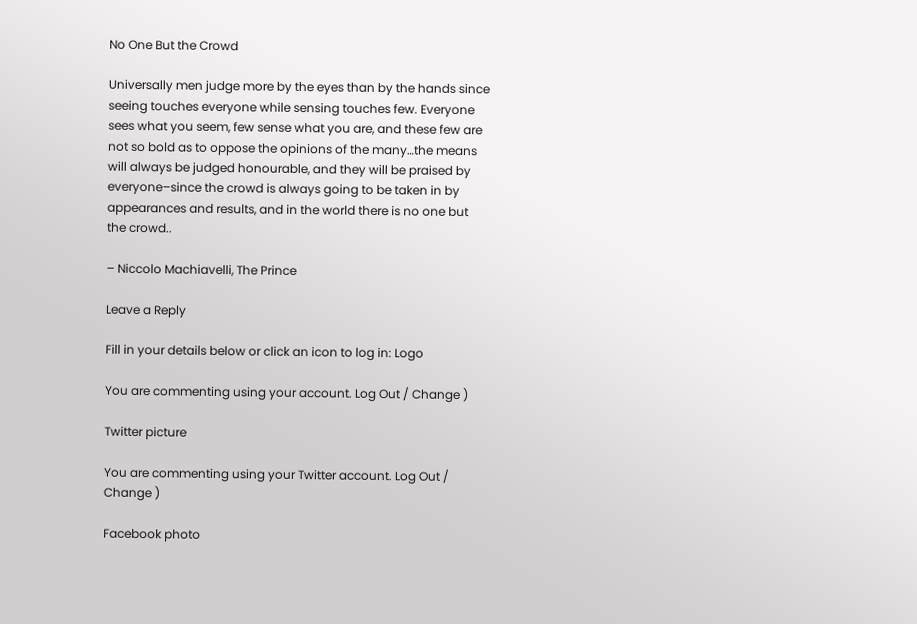No One But the Crowd

Universally men judge more by the eyes than by the hands since seeing touches everyone while sensing touches few. Everyone sees what you seem, few sense what you are, and these few are not so bold as to oppose the opinions of the many…the means will always be judged honourable, and they will be praised by everyone–since the crowd is always going to be taken in by appearances and results, and in the world there is no one but the crowd..

– Niccolo Machiavelli, The Prince

Leave a Reply

Fill in your details below or click an icon to log in: Logo

You are commenting using your account. Log Out / Change )

Twitter picture

You are commenting using your Twitter account. Log Out / Change )

Facebook photo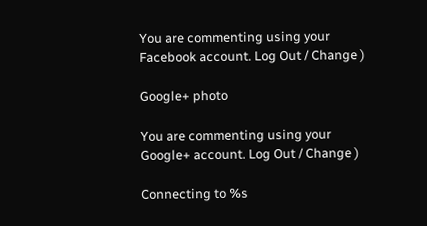You are commenting using your Facebook account. Log Out / Change )

Google+ photo

You are commenting using your Google+ account. Log Out / Change )

Connecting to %s